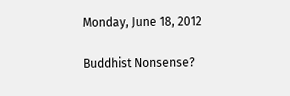Monday, June 18, 2012

Buddhist Nonsense?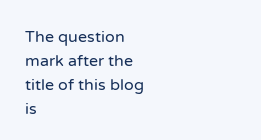The question mark after the title of this blog is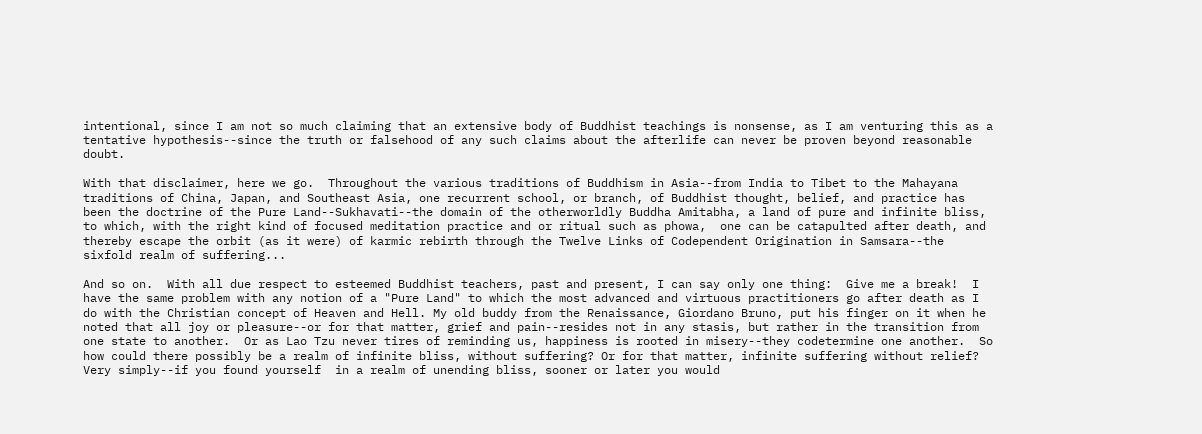intentional, since I am not so much claiming that an extensive body of Buddhist teachings is nonsense, as I am venturing this as a tentative hypothesis--since the truth or falsehood of any such claims about the afterlife can never be proven beyond reasonable doubt.

With that disclaimer, here we go.  Throughout the various traditions of Buddhism in Asia--from India to Tibet to the Mahayana traditions of China, Japan, and Southeast Asia, one recurrent school, or branch, of Buddhist thought, belief, and practice has been the doctrine of the Pure Land--Sukhavati--the domain of the otherworldly Buddha Amitabha, a land of pure and infinite bliss, to which, with the right kind of focused meditation practice and or ritual such as phowa,  one can be catapulted after death, and thereby escape the orbit (as it were) of karmic rebirth through the Twelve Links of Codependent Origination in Samsara--the sixfold realm of suffering...

And so on.  With all due respect to esteemed Buddhist teachers, past and present, I can say only one thing:  Give me a break!  I have the same problem with any notion of a "Pure Land" to which the most advanced and virtuous practitioners go after death as I do with the Christian concept of Heaven and Hell. My old buddy from the Renaissance, Giordano Bruno, put his finger on it when he noted that all joy or pleasure--or for that matter, grief and pain--resides not in any stasis, but rather in the transition from one state to another.  Or as Lao Tzu never tires of reminding us, happiness is rooted in misery--they codetermine one another.  So how could there possibly be a realm of infinite bliss, without suffering? Or for that matter, infinite suffering without relief? Very simply--if you found yourself  in a realm of unending bliss, sooner or later you would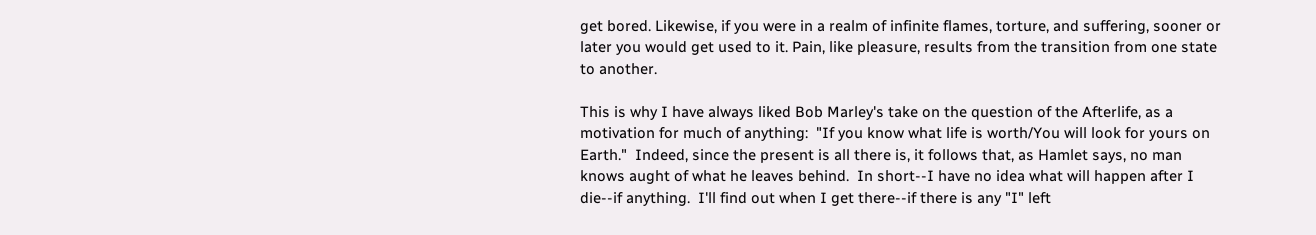get bored. Likewise, if you were in a realm of infinite flames, torture, and suffering, sooner or later you would get used to it. Pain, like pleasure, results from the transition from one state to another.

This is why I have always liked Bob Marley's take on the question of the Afterlife, as a motivation for much of anything:  "If you know what life is worth/You will look for yours on Earth."  Indeed, since the present is all there is, it follows that, as Hamlet says, no man knows aught of what he leaves behind.  In short--I have no idea what will happen after I die--if anything.  I'll find out when I get there--if there is any "I" left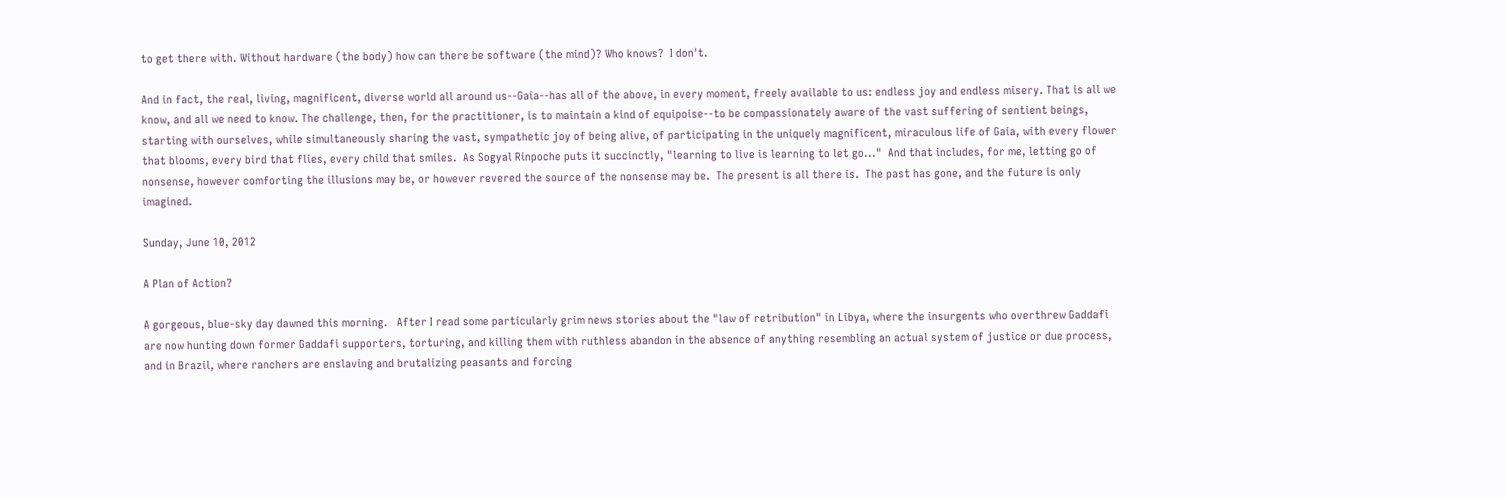to get there with. Without hardware (the body) how can there be software (the mind)? Who knows?  I don't.

And in fact, the real, living, magnificent, diverse world all around us--Gaia--has all of the above, in every moment, freely available to us: endless joy and endless misery. That is all we know, and all we need to know. The challenge, then, for the practitioner, is to maintain a kind of equipoise--to be compassionately aware of the vast suffering of sentient beings, starting with ourselves, while simultaneously sharing the vast, sympathetic joy of being alive, of participating in the uniquely magnificent, miraculous life of Gaia, with every flower that blooms, every bird that flies, every child that smiles.  As Sogyal Rinpoche puts it succinctly, "learning to live is learning to let go..."  And that includes, for me, letting go of nonsense, however comforting the illusions may be, or however revered the source of the nonsense may be.  The present is all there is.  The past has gone, and the future is only imagined.

Sunday, June 10, 2012

A Plan of Action?

A gorgeous, blue-sky day dawned this morning.   After I read some particularly grim news stories about the "law of retribution" in Libya, where the insurgents who overthrew Gaddafi are now hunting down former Gaddafi supporters, torturing, and killing them with ruthless abandon in the absence of anything resembling an actual system of justice or due process, and in Brazil, where ranchers are enslaving and brutalizing peasants and forcing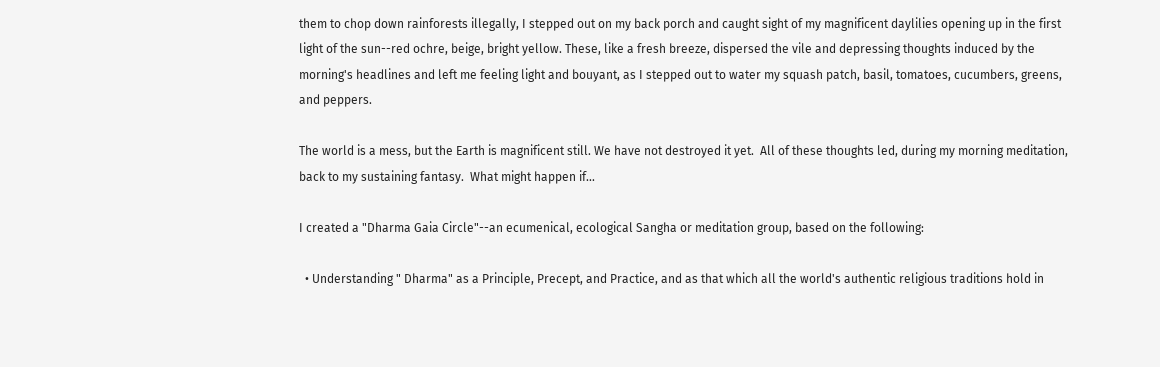them to chop down rainforests illegally, I stepped out on my back porch and caught sight of my magnificent daylilies opening up in the first light of the sun--red ochre, beige, bright yellow. These, like a fresh breeze, dispersed the vile and depressing thoughts induced by the morning's headlines and left me feeling light and bouyant, as I stepped out to water my squash patch, basil, tomatoes, cucumbers, greens, and peppers.

The world is a mess, but the Earth is magnificent still. We have not destroyed it yet.  All of these thoughts led, during my morning meditation, back to my sustaining fantasy.  What might happen if...

I created a "Dharma Gaia Circle"--an ecumenical, ecological Sangha or meditation group, based on the following:

  • Understanding " Dharma" as a Principle, Precept, and Practice, and as that which all the world's authentic religious traditions hold in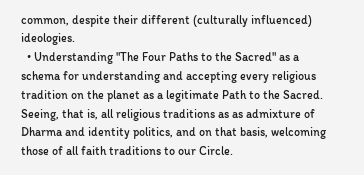common, despite their different (culturally influenced) ideologies.
  • Understanding "The Four Paths to the Sacred" as a schema for understanding and accepting every religious tradition on the planet as a legitimate Path to the Sacred. Seeing, that is, all religious traditions as as admixture of Dharma and identity politics, and on that basis, welcoming those of all faith traditions to our Circle.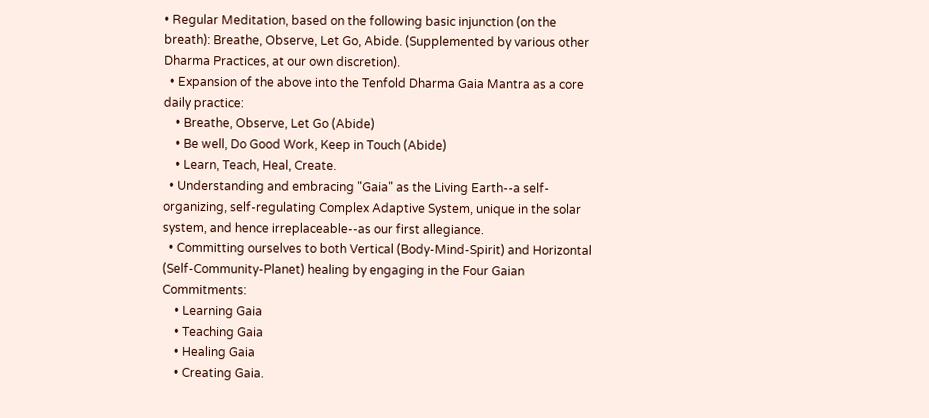• Regular Meditation, based on the following basic injunction (on the breath): Breathe, Observe, Let Go, Abide. (Supplemented by various other Dharma Practices, at our own discretion).
  • Expansion of the above into the Tenfold Dharma Gaia Mantra as a core daily practice:
    • Breathe, Observe, Let Go (Abide)
    • Be well, Do Good Work, Keep in Touch (Abide)
    • Learn, Teach, Heal, Create.
  • Understanding and embracing "Gaia" as the Living Earth--a self-organizing, self-regulating Complex Adaptive System, unique in the solar system, and hence irreplaceable--as our first allegiance.
  • Committing ourselves to both Vertical (Body-Mind-Spirit) and Horizontal (Self-Community-Planet) healing by engaging in the Four Gaian Commitments:
    • Learning Gaia
    • Teaching Gaia
    • Healing Gaia
    • Creating Gaia.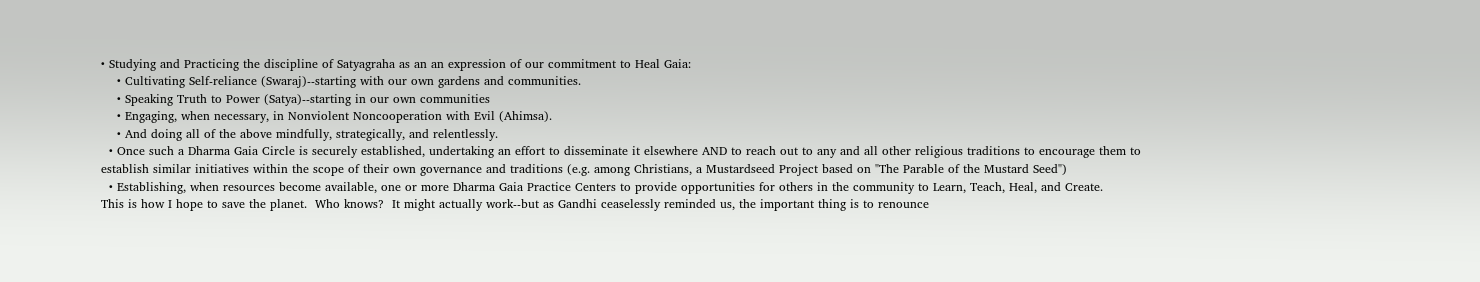• Studying and Practicing the discipline of Satyagraha as an an expression of our commitment to Heal Gaia:
    • Cultivating Self-reliance (Swaraj)--starting with our own gardens and communities.
    • Speaking Truth to Power (Satya)--starting in our own communities
    • Engaging, when necessary, in Nonviolent Noncooperation with Evil (Ahimsa).
    • And doing all of the above mindfully, strategically, and relentlessly.
  • Once such a Dharma Gaia Circle is securely established, undertaking an effort to disseminate it elsewhere AND to reach out to any and all other religious traditions to encourage them to establish similar initiatives within the scope of their own governance and traditions (e.g. among Christians, a Mustardseed Project based on "The Parable of the Mustard Seed")
  • Establishing, when resources become available, one or more Dharma Gaia Practice Centers to provide opportunities for others in the community to Learn, Teach, Heal, and Create.
This is how I hope to save the planet.  Who knows?  It might actually work--but as Gandhi ceaselessly reminded us, the important thing is to renounce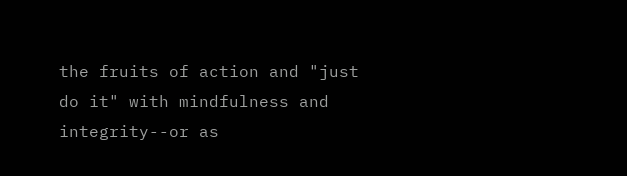the fruits of action and "just do it" with mindfulness and integrity--or as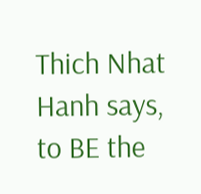Thich Nhat Hanh says, to BE the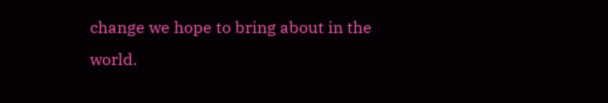change we hope to bring about in the world.